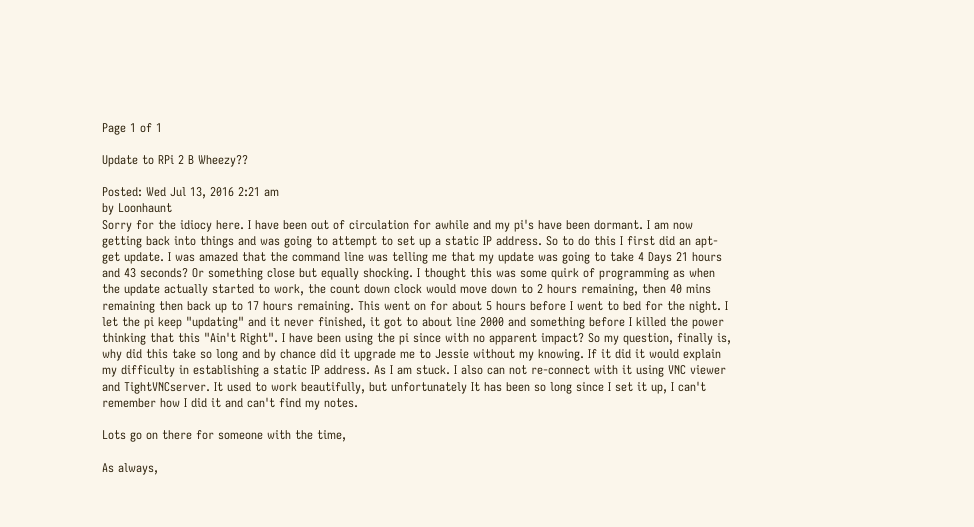Page 1 of 1

Update to RPi 2 B Wheezy??

Posted: Wed Jul 13, 2016 2:21 am
by Loonhaunt
Sorry for the idiocy here. I have been out of circulation for awhile and my pi's have been dormant. I am now getting back into things and was going to attempt to set up a static IP address. So to do this I first did an apt-get update. I was amazed that the command line was telling me that my update was going to take 4 Days 21 hours and 43 seconds? Or something close but equally shocking. I thought this was some quirk of programming as when the update actually started to work, the count down clock would move down to 2 hours remaining, then 40 mins remaining then back up to 17 hours remaining. This went on for about 5 hours before I went to bed for the night. I let the pi keep "updating" and it never finished, it got to about line 2000 and something before I killed the power thinking that this "Ain't Right". I have been using the pi since with no apparent impact? So my question, finally is, why did this take so long and by chance did it upgrade me to Jessie without my knowing. If it did it would explain my difficulty in establishing a static IP address. As I am stuck. I also can not re-connect with it using VNC viewer and TightVNCserver. It used to work beautifully, but unfortunately It has been so long since I set it up, I can't remember how I did it and can't find my notes.

Lots go on there for someone with the time,

As always,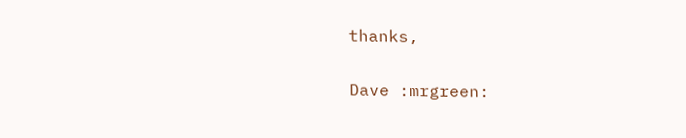thanks,

Dave :mrgreen: